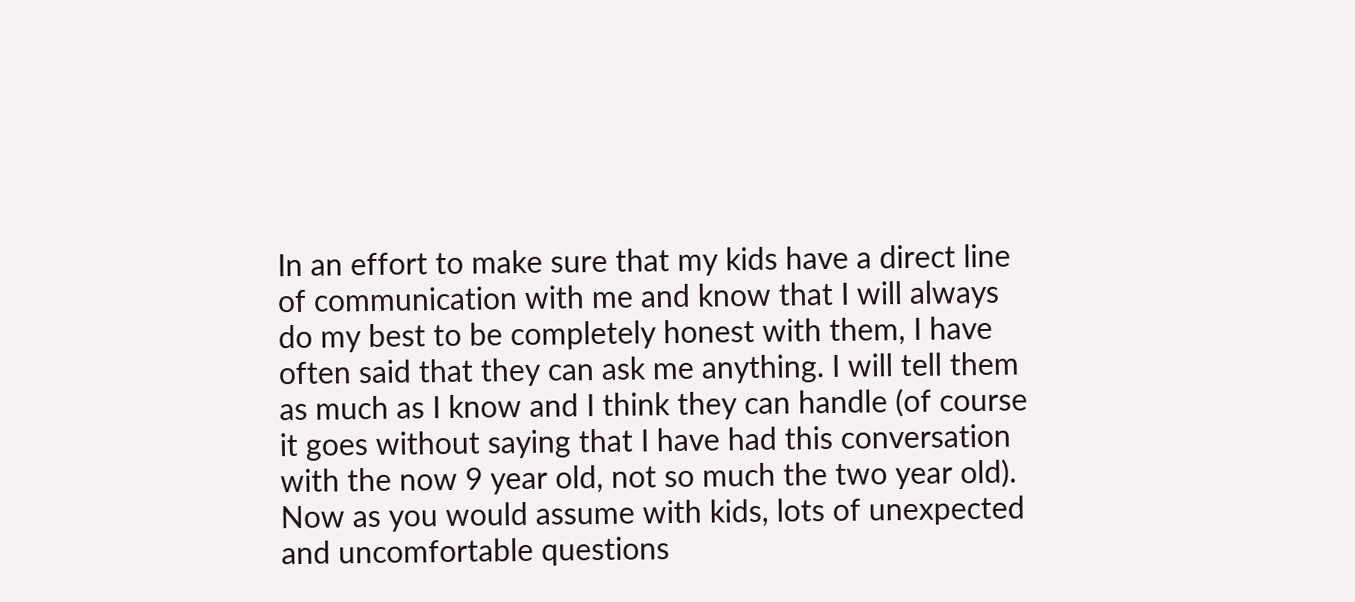In an effort to make sure that my kids have a direct line of communication with me and know that I will always do my best to be completely honest with them, I have often said that they can ask me anything. I will tell them as much as I know and I think they can handle (of course it goes without saying that I have had this conversation with the now 9 year old, not so much the two year old).
Now as you would assume with kids, lots of unexpected and uncomfortable questions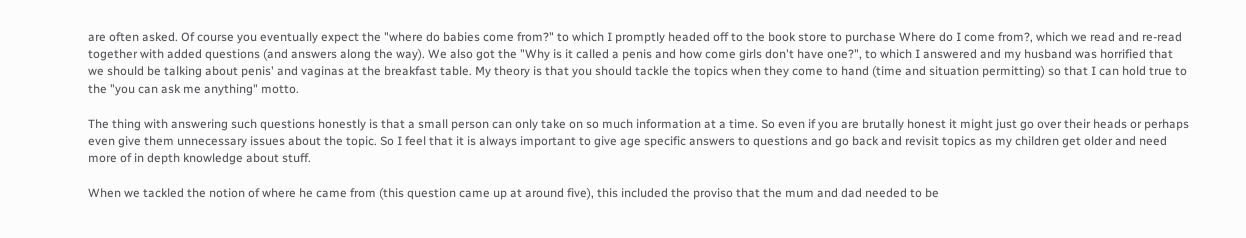are often asked. Of course you eventually expect the "where do babies come from?" to which I promptly headed off to the book store to purchase Where do I come from?, which we read and re-read together with added questions (and answers along the way). We also got the "Why is it called a penis and how come girls don't have one?", to which I answered and my husband was horrified that we should be talking about penis' and vaginas at the breakfast table. My theory is that you should tackle the topics when they come to hand (time and situation permitting) so that I can hold true to the "you can ask me anything" motto.

The thing with answering such questions honestly is that a small person can only take on so much information at a time. So even if you are brutally honest it might just go over their heads or perhaps even give them unnecessary issues about the topic. So I feel that it is always important to give age specific answers to questions and go back and revisit topics as my children get older and need more of in depth knowledge about stuff.

When we tackled the notion of where he came from (this question came up at around five), this included the proviso that the mum and dad needed to be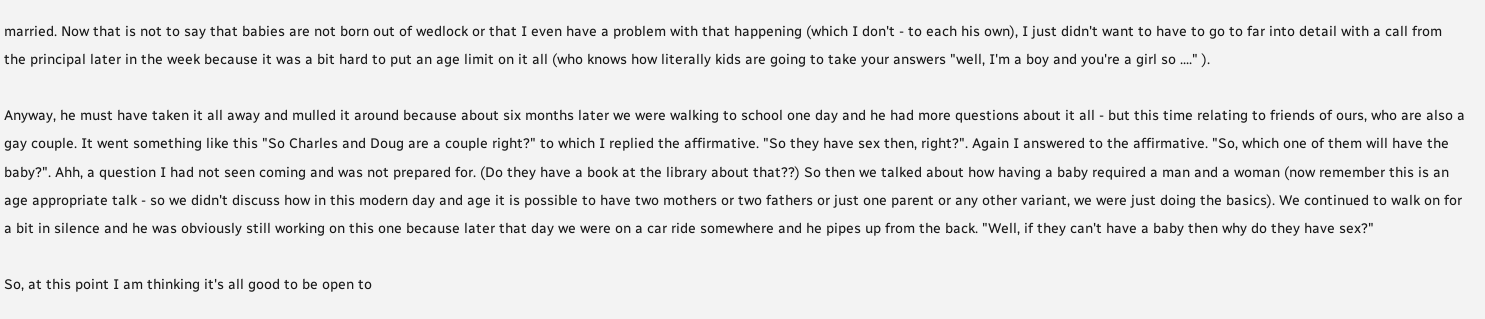married. Now that is not to say that babies are not born out of wedlock or that I even have a problem with that happening (which I don't - to each his own), I just didn't want to have to go to far into detail with a call from the principal later in the week because it was a bit hard to put an age limit on it all (who knows how literally kids are going to take your answers "well, I'm a boy and you're a girl so ...." ).

Anyway, he must have taken it all away and mulled it around because about six months later we were walking to school one day and he had more questions about it all - but this time relating to friends of ours, who are also a gay couple. It went something like this "So Charles and Doug are a couple right?" to which I replied the affirmative. "So they have sex then, right?". Again I answered to the affirmative. "So, which one of them will have the baby?". Ahh, a question I had not seen coming and was not prepared for. (Do they have a book at the library about that??) So then we talked about how having a baby required a man and a woman (now remember this is an age appropriate talk - so we didn't discuss how in this modern day and age it is possible to have two mothers or two fathers or just one parent or any other variant, we were just doing the basics). We continued to walk on for a bit in silence and he was obviously still working on this one because later that day we were on a car ride somewhere and he pipes up from the back. "Well, if they can't have a baby then why do they have sex?"

So, at this point I am thinking it's all good to be open to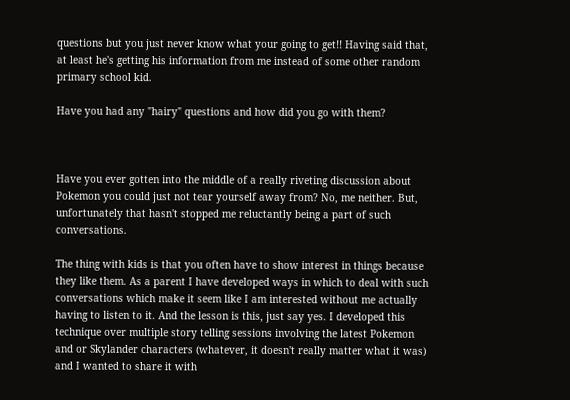questions but you just never know what your going to get!! Having said that, at least he's getting his information from me instead of some other random primary school kid.

Have you had any "hairy" questions and how did you go with them?



Have you ever gotten into the middle of a really riveting discussion about Pokemon you could just not tear yourself away from? No, me neither. But, unfortunately that hasn't stopped me reluctantly being a part of such conversations.

The thing with kids is that you often have to show interest in things because they like them. As a parent I have developed ways in which to deal with such conversations which make it seem like I am interested without me actually having to listen to it. And the lesson is this, just say yes. I developed this technique over multiple story telling sessions involving the latest Pokemon and or Skylander characters (whatever, it doesn't really matter what it was) and I wanted to share it with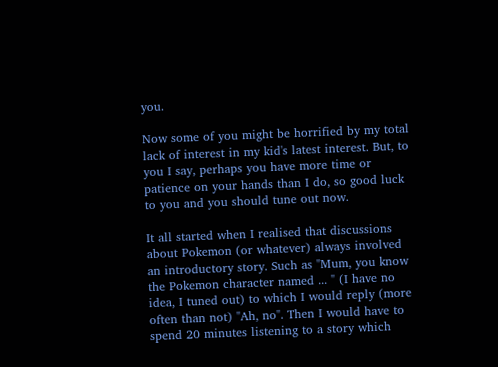you.

Now some of you might be horrified by my total lack of interest in my kid's latest interest. But, to you I say, perhaps you have more time or patience on your hands than I do, so good luck to you and you should tune out now.

It all started when I realised that discussions about Pokemon (or whatever) always involved an introductory story. Such as "Mum, you know the Pokemon character named ... " (I have no idea, I tuned out) to which I would reply (more often than not) "Ah, no". Then I would have to spend 20 minutes listening to a story which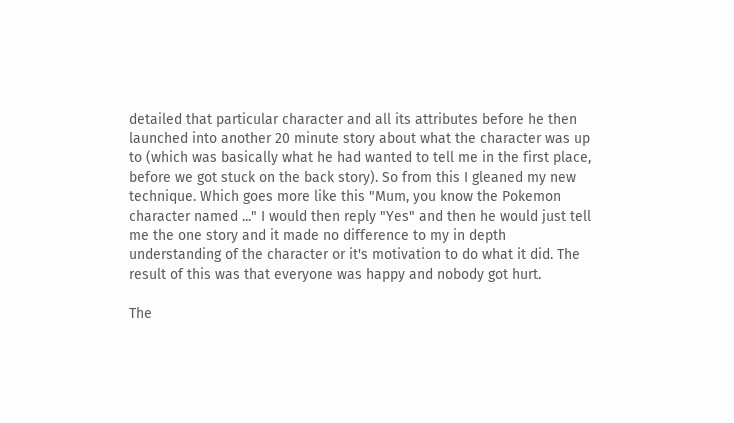detailed that particular character and all its attributes before he then launched into another 20 minute story about what the character was up to (which was basically what he had wanted to tell me in the first place, before we got stuck on the back story). So from this I gleaned my new technique. Which goes more like this "Mum, you know the Pokemon character named ..." I would then reply "Yes" and then he would just tell me the one story and it made no difference to my in depth understanding of the character or it's motivation to do what it did. The result of this was that everyone was happy and nobody got hurt.

The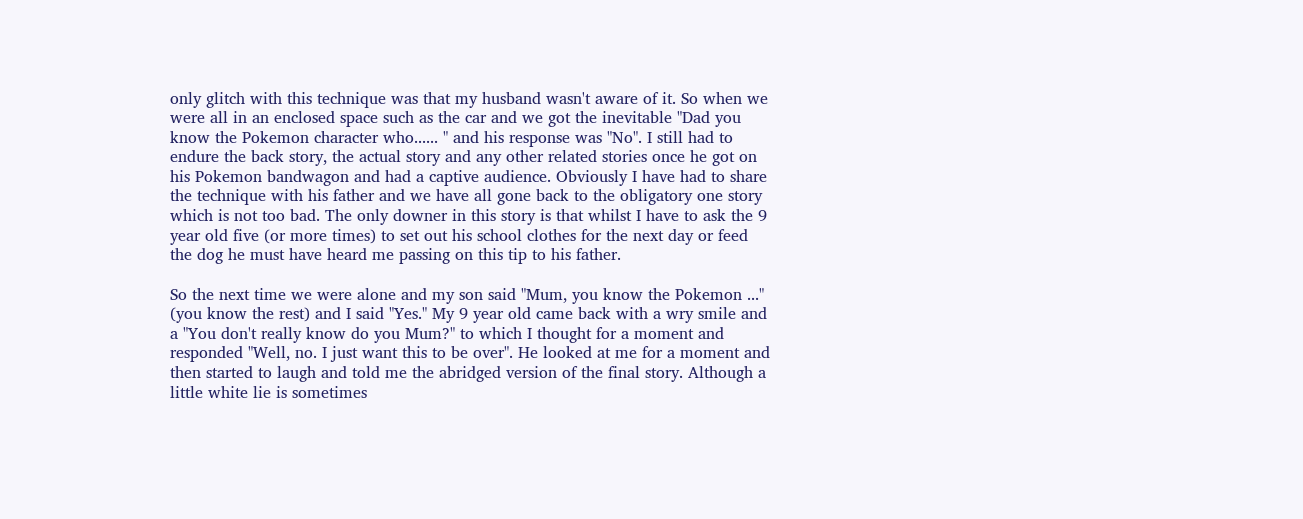only glitch with this technique was that my husband wasn't aware of it. So when we were all in an enclosed space such as the car and we got the inevitable "Dad you know the Pokemon character who...... " and his response was "No". I still had to endure the back story, the actual story and any other related stories once he got on his Pokemon bandwagon and had a captive audience. Obviously I have had to share the technique with his father and we have all gone back to the obligatory one story which is not too bad. The only downer in this story is that whilst I have to ask the 9 year old five (or more times) to set out his school clothes for the next day or feed the dog he must have heard me passing on this tip to his father.

So the next time we were alone and my son said "Mum, you know the Pokemon ..." (you know the rest) and I said "Yes." My 9 year old came back with a wry smile and a "You don't really know do you Mum?" to which I thought for a moment and responded "Well, no. I just want this to be over". He looked at me for a moment and then started to laugh and told me the abridged version of the final story. Although a little white lie is sometimes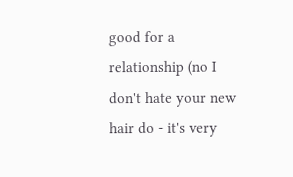good for a relationship (no I don't hate your new hair do - it's very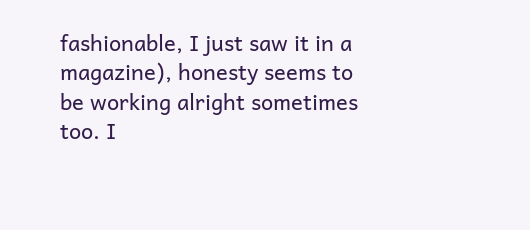fashionable, I just saw it in a magazine), honesty seems to be working alright sometimes too. I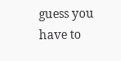guess you have to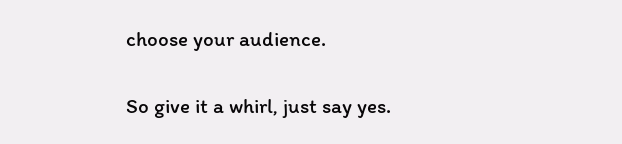choose your audience.

So give it a whirl, just say yes.